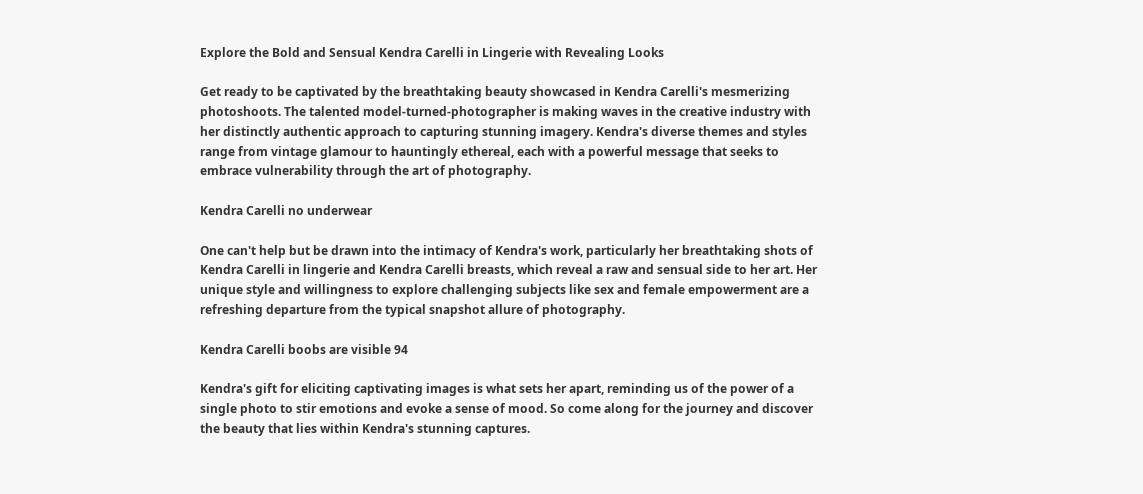Explore the Bold and Sensual Kendra Carelli in Lingerie with Revealing Looks

Get ready to be captivated by the breathtaking beauty showcased in Kendra Carelli's mesmerizing photoshoots. The talented model-turned-photographer is making waves in the creative industry with her distinctly authentic approach to capturing stunning imagery. Kendra's diverse themes and styles range from vintage glamour to hauntingly ethereal, each with a powerful message that seeks to embrace vulnerability through the art of photography.

Kendra Carelli no underwear

One can't help but be drawn into the intimacy of Kendra's work, particularly her breathtaking shots of Kendra Carelli in lingerie and Kendra Carelli breasts, which reveal a raw and sensual side to her art. Her unique style and willingness to explore challenging subjects like sex and female empowerment are a refreshing departure from the typical snapshot allure of photography.

Kendra Carelli boobs are visible 94

Kendra's gift for eliciting captivating images is what sets her apart, reminding us of the power of a single photo to stir emotions and evoke a sense of mood. So come along for the journey and discover the beauty that lies within Kendra's stunning captures.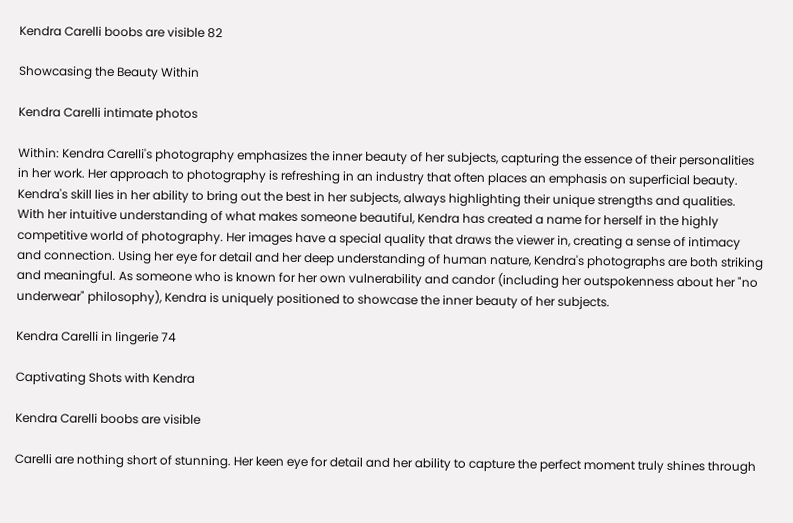Kendra Carelli boobs are visible 82

Showcasing the Beauty Within

Kendra Carelli intimate photos

Within: Kendra Carelli's photography emphasizes the inner beauty of her subjects, capturing the essence of their personalities in her work. Her approach to photography is refreshing in an industry that often places an emphasis on superficial beauty. Kendra's skill lies in her ability to bring out the best in her subjects, always highlighting their unique strengths and qualities. With her intuitive understanding of what makes someone beautiful, Kendra has created a name for herself in the highly competitive world of photography. Her images have a special quality that draws the viewer in, creating a sense of intimacy and connection. Using her eye for detail and her deep understanding of human nature, Kendra's photographs are both striking and meaningful. As someone who is known for her own vulnerability and candor (including her outspokenness about her "no underwear" philosophy), Kendra is uniquely positioned to showcase the inner beauty of her subjects.

Kendra Carelli in lingerie 74

Captivating Shots with Kendra

Kendra Carelli boobs are visible

Carelli are nothing short of stunning. Her keen eye for detail and her ability to capture the perfect moment truly shines through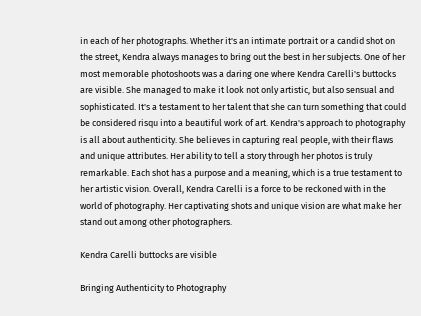in each of her photographs. Whether it's an intimate portrait or a candid shot on the street, Kendra always manages to bring out the best in her subjects. One of her most memorable photoshoots was a daring one where Kendra Carelli's buttocks are visible. She managed to make it look not only artistic, but also sensual and sophisticated. It's a testament to her talent that she can turn something that could be considered risqu into a beautiful work of art. Kendra's approach to photography is all about authenticity. She believes in capturing real people, with their flaws and unique attributes. Her ability to tell a story through her photos is truly remarkable. Each shot has a purpose and a meaning, which is a true testament to her artistic vision. Overall, Kendra Carelli is a force to be reckoned with in the world of photography. Her captivating shots and unique vision are what make her stand out among other photographers.

Kendra Carelli buttocks are visible

Bringing Authenticity to Photography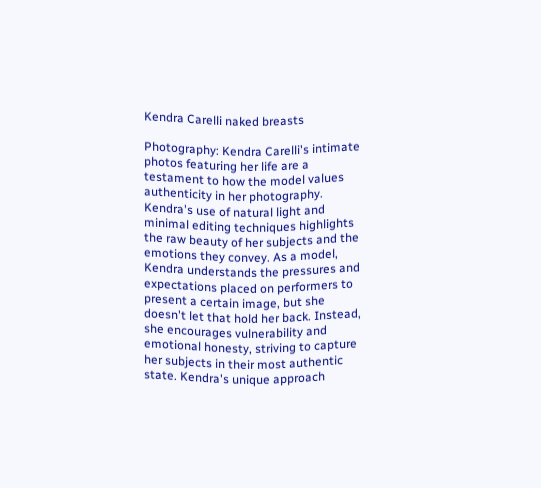Kendra Carelli naked breasts

Photography: Kendra Carelli's intimate photos featuring her life are a testament to how the model values authenticity in her photography. Kendra's use of natural light and minimal editing techniques highlights the raw beauty of her subjects and the emotions they convey. As a model, Kendra understands the pressures and expectations placed on performers to present a certain image, but she doesn't let that hold her back. Instead, she encourages vulnerability and emotional honesty, striving to capture her subjects in their most authentic state. Kendra's unique approach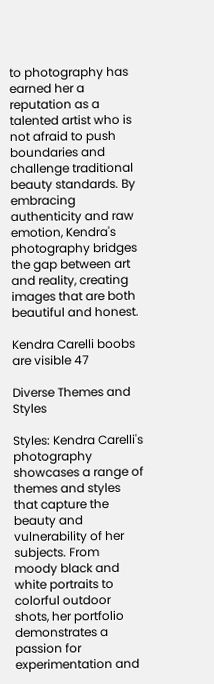to photography has earned her a reputation as a talented artist who is not afraid to push boundaries and challenge traditional beauty standards. By embracing authenticity and raw emotion, Kendra's photography bridges the gap between art and reality, creating images that are both beautiful and honest.

Kendra Carelli boobs are visible 47

Diverse Themes and Styles

Styles: Kendra Carelli's photography showcases a range of themes and styles that capture the beauty and vulnerability of her subjects. From moody black and white portraits to colorful outdoor shots, her portfolio demonstrates a passion for experimentation and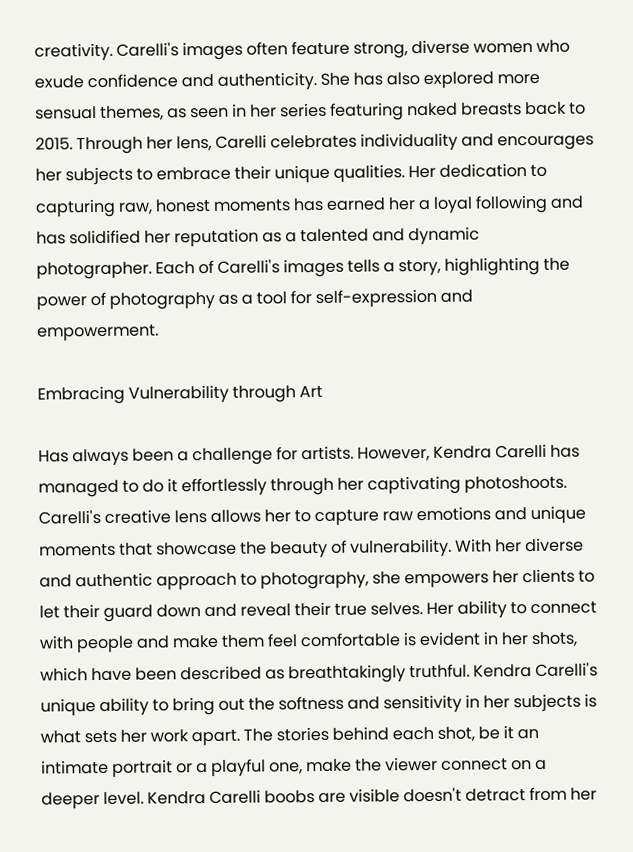creativity. Carelli's images often feature strong, diverse women who exude confidence and authenticity. She has also explored more sensual themes, as seen in her series featuring naked breasts back to 2015. Through her lens, Carelli celebrates individuality and encourages her subjects to embrace their unique qualities. Her dedication to capturing raw, honest moments has earned her a loyal following and has solidified her reputation as a talented and dynamic photographer. Each of Carelli's images tells a story, highlighting the power of photography as a tool for self-expression and empowerment.

Embracing Vulnerability through Art

Has always been a challenge for artists. However, Kendra Carelli has managed to do it effortlessly through her captivating photoshoots. Carelli's creative lens allows her to capture raw emotions and unique moments that showcase the beauty of vulnerability. With her diverse and authentic approach to photography, she empowers her clients to let their guard down and reveal their true selves. Her ability to connect with people and make them feel comfortable is evident in her shots, which have been described as breathtakingly truthful. Kendra Carelli's unique ability to bring out the softness and sensitivity in her subjects is what sets her work apart. The stories behind each shot, be it an intimate portrait or a playful one, make the viewer connect on a deeper level. Kendra Carelli boobs are visible doesn't detract from her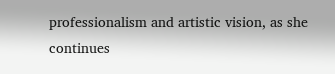professionalism and artistic vision, as she continues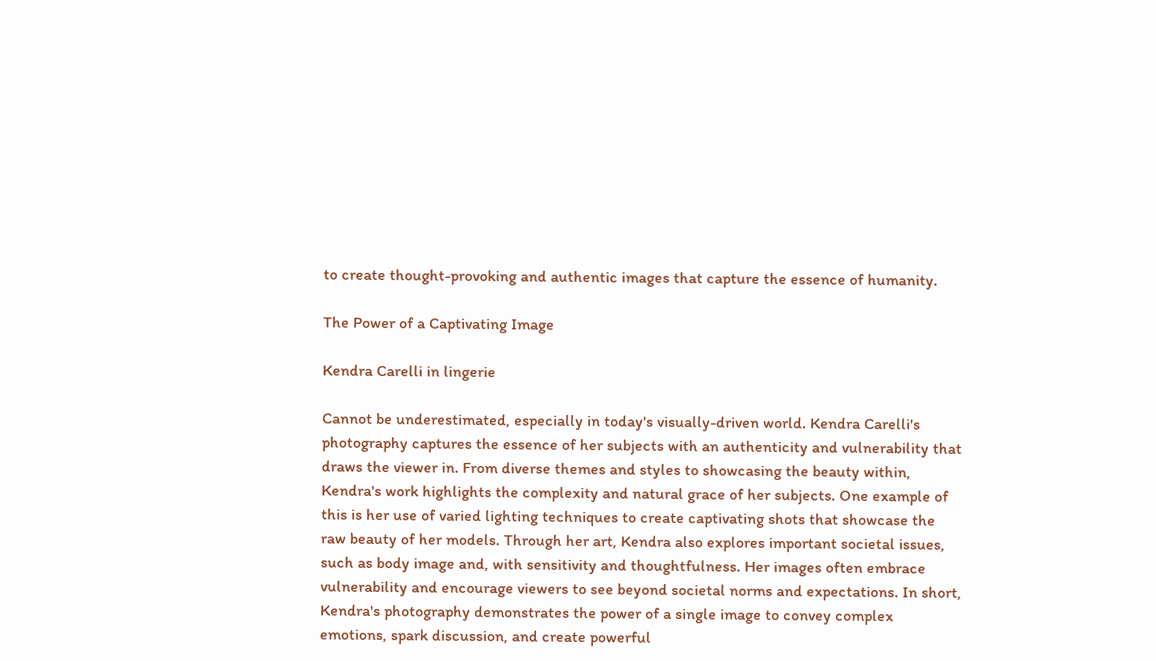to create thought-provoking and authentic images that capture the essence of humanity.

The Power of a Captivating Image

Kendra Carelli in lingerie

Cannot be underestimated, especially in today's visually-driven world. Kendra Carelli's photography captures the essence of her subjects with an authenticity and vulnerability that draws the viewer in. From diverse themes and styles to showcasing the beauty within, Kendra's work highlights the complexity and natural grace of her subjects. One example of this is her use of varied lighting techniques to create captivating shots that showcase the raw beauty of her models. Through her art, Kendra also explores important societal issues, such as body image and, with sensitivity and thoughtfulness. Her images often embrace vulnerability and encourage viewers to see beyond societal norms and expectations. In short, Kendra's photography demonstrates the power of a single image to convey complex emotions, spark discussion, and create powerful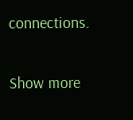connections.

Show more